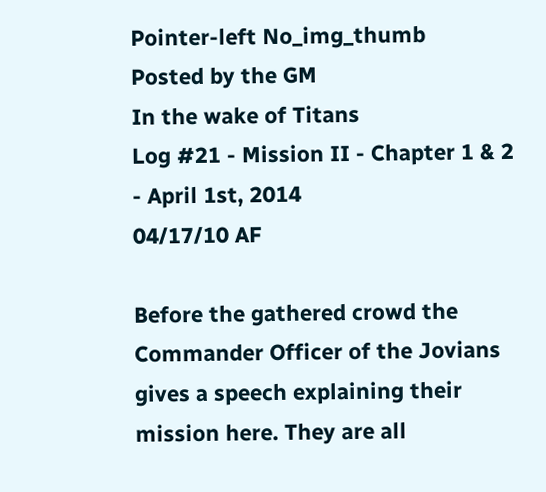Pointer-left No_img_thumb
Posted by the GM
In the wake of Titans
Log #21 - Mission II - Chapter 1 & 2 - April 1st, 2014
04/17/10 AF

Before the gathered crowd the Commander Officer of the Jovians gives a speech explaining their mission here. They are all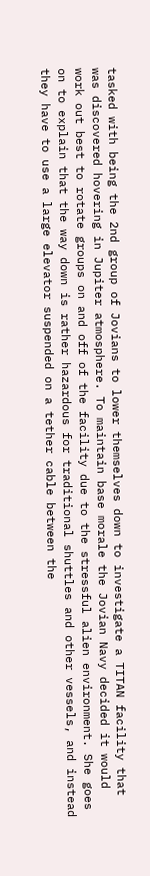tasked with being the 2nd group of Jovians to lower themselves down to investigate a TITAN facility that was discovered hovering in Jupiter atmosphere. To maintain base morale the Jovian Navy decided it would work out best to rotate groups on and off of the facility due to the stressful alien environment. She goes on to explain that the way down is rather hazardous for traditional shuttles and other vessels, and instead they have to use a large elevator suspended on a tether cable between the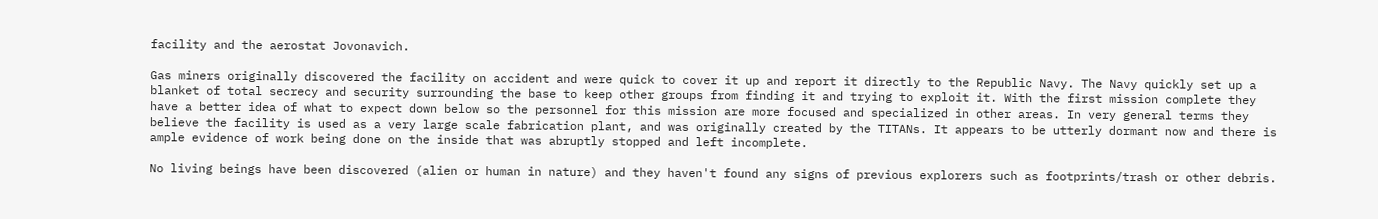facility and the aerostat Jovonavich.

Gas miners originally discovered the facility on accident and were quick to cover it up and report it directly to the Republic Navy. The Navy quickly set up a blanket of total secrecy and security surrounding the base to keep other groups from finding it and trying to exploit it. With the first mission complete they have a better idea of what to expect down below so the personnel for this mission are more focused and specialized in other areas. In very general terms they believe the facility is used as a very large scale fabrication plant, and was originally created by the TITANs. It appears to be utterly dormant now and there is ample evidence of work being done on the inside that was abruptly stopped and left incomplete.

No living beings have been discovered (alien or human in nature) and they haven't found any signs of previous explorers such as footprints/trash or other debris.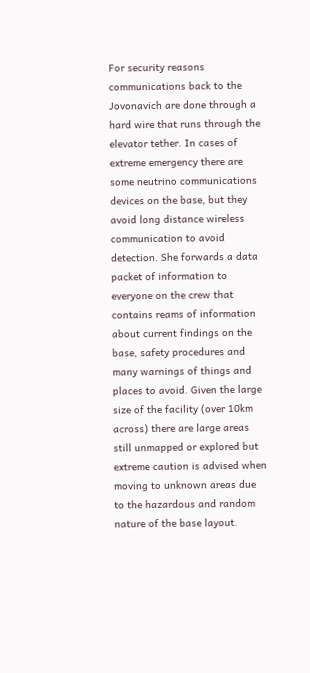For security reasons communications back to the Jovonavich are done through a hard wire that runs through the elevator tether. In cases of extreme emergency there are some neutrino communications devices on the base, but they avoid long distance wireless communication to avoid detection. She forwards a data packet of information to everyone on the crew that contains reams of information about current findings on the base, safety procedures and many warnings of things and places to avoid. Given the large size of the facility (over 10km across) there are large areas still unmapped or explored but extreme caution is advised when moving to unknown areas due to the hazardous and random nature of the base layout.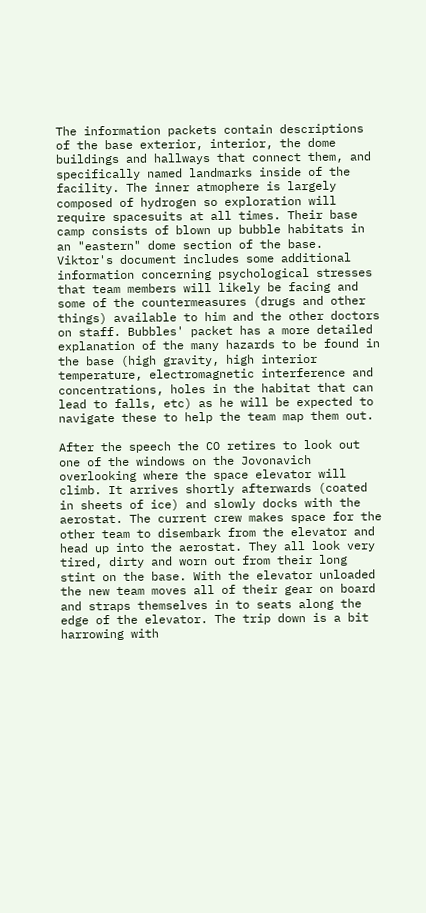The information packets contain descriptions of the base exterior, interior, the dome buildings and hallways that connect them, and specifically named landmarks inside of the facility. The inner atmophere is largely composed of hydrogen so exploration will require spacesuits at all times. Their base camp consists of blown up bubble habitats in an "eastern" dome section of the base. Viktor's document includes some additional information concerning psychological stresses that team members will likely be facing and some of the countermeasures (drugs and other things) available to him and the other doctors on staff. Bubbles' packet has a more detailed explanation of the many hazards to be found in the base (high gravity, high interior temperature, electromagnetic interference and concentrations, holes in the habitat that can lead to falls, etc) as he will be expected to navigate these to help the team map them out.

After the speech the CO retires to look out one of the windows on the Jovonavich overlooking where the space elevator will climb. It arrives shortly afterwards (coated in sheets of ice) and slowly docks with the aerostat. The current crew makes space for the other team to disembark from the elevator and head up into the aerostat. They all look very tired, dirty and worn out from their long stint on the base. With the elevator unloaded the new team moves all of their gear on board and straps themselves in to seats along the edge of the elevator. The trip down is a bit harrowing with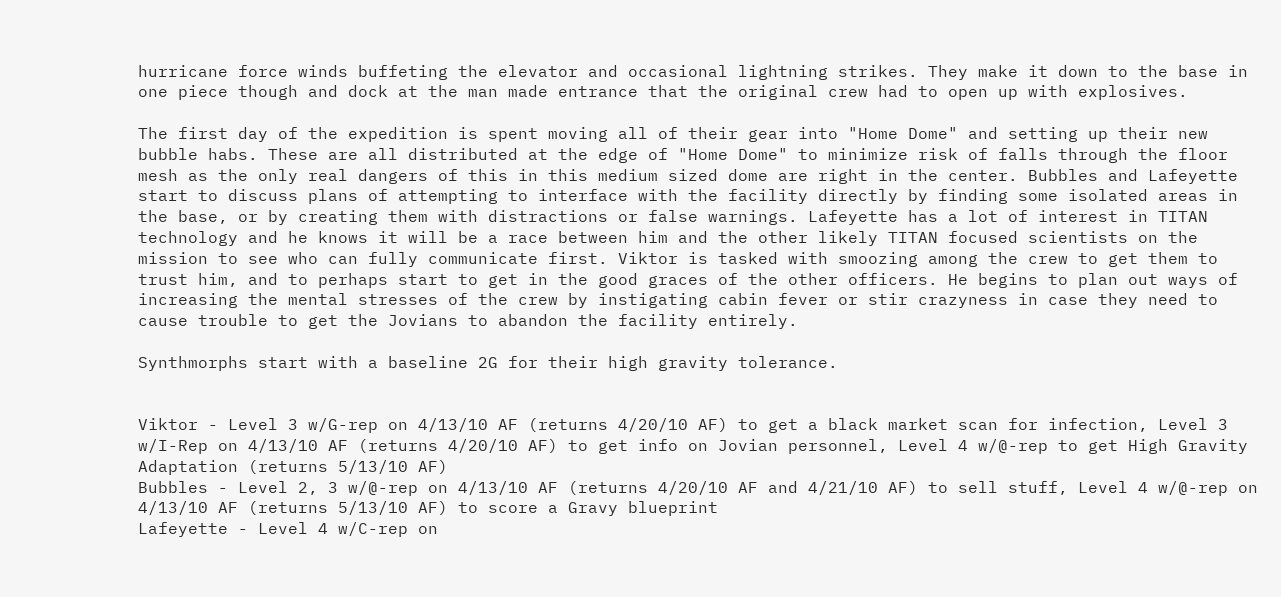hurricane force winds buffeting the elevator and occasional lightning strikes. They make it down to the base in one piece though and dock at the man made entrance that the original crew had to open up with explosives.

The first day of the expedition is spent moving all of their gear into "Home Dome" and setting up their new bubble habs. These are all distributed at the edge of "Home Dome" to minimize risk of falls through the floor mesh as the only real dangers of this in this medium sized dome are right in the center. Bubbles and Lafeyette start to discuss plans of attempting to interface with the facility directly by finding some isolated areas in the base, or by creating them with distractions or false warnings. Lafeyette has a lot of interest in TITAN technology and he knows it will be a race between him and the other likely TITAN focused scientists on the mission to see who can fully communicate first. Viktor is tasked with smoozing among the crew to get them to trust him, and to perhaps start to get in the good graces of the other officers. He begins to plan out ways of increasing the mental stresses of the crew by instigating cabin fever or stir crazyness in case they need to cause trouble to get the Jovians to abandon the facility entirely.

Synthmorphs start with a baseline 2G for their high gravity tolerance.


Viktor - Level 3 w/G-rep on 4/13/10 AF (returns 4/20/10 AF) to get a black market scan for infection, Level 3 w/I-Rep on 4/13/10 AF (returns 4/20/10 AF) to get info on Jovian personnel, Level 4 w/@-rep to get High Gravity Adaptation (returns 5/13/10 AF)
Bubbles - Level 2, 3 w/@-rep on 4/13/10 AF (returns 4/20/10 AF and 4/21/10 AF) to sell stuff, Level 4 w/@-rep on 4/13/10 AF (returns 5/13/10 AF) to score a Gravy blueprint
Lafeyette - Level 4 w/C-rep on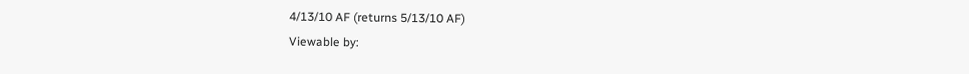4/13/10 AF (returns 5/13/10 AF)
Viewable by: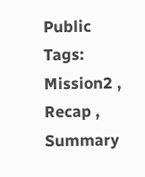Public
Tags: Mission2 , Recap , Summary